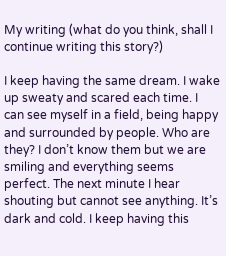My writing (what do you think, shall I continue writing this story?)

I keep having the same dream. I wake up sweaty and scared each time. I can see myself in a field, being happy and surrounded by people. Who are they? I don’t know them but we are smiling and everything seems perfect. The next minute I hear shouting but cannot see anything. It’s dark and cold. I keep having this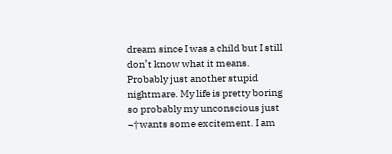dream since I was a child but I still don’t know what it means. Probably just another stupid nightmare. My life is pretty boring so probably my unconscious just ¬†wants some excitement. I am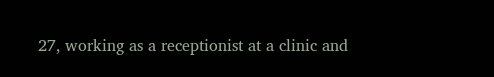27, working as a receptionist at a clinic and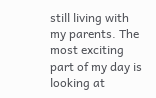still living with my parents. The most exciting part of my day is looking at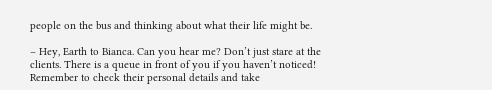people on the bus and thinking about what their life might be.

– Hey, Earth to Bianca. Can you hear me? Don’t just stare at the clients. There is a queue in front of you if you haven’t noticed! Remember to check their personal details and take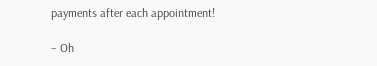payments after each appointment!

– Oh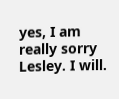yes, I am really sorry Lesley. I will.